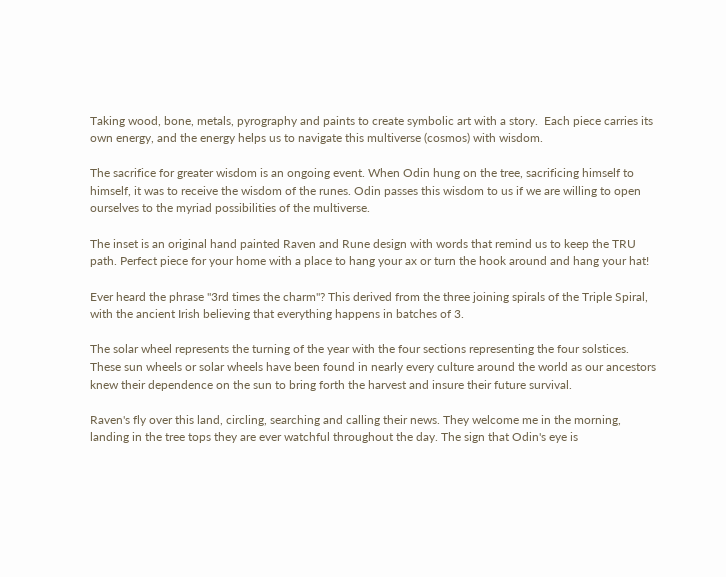Taking wood, bone, metals, pyrography and paints to create symbolic art with a story.  Each piece carries its own energy, and the energy helps us to navigate this multiverse (cosmos) with wisdom.

The sacrifice for greater wisdom is an ongoing event. When Odin hung on the tree, sacrificing himself to himself, it was to receive the wisdom of the runes. Odin passes this wisdom to us if we are willing to open ourselves to the myriad possibilities of the multiverse.

The inset is an original hand painted Raven and Rune design with words that remind us to keep the TRU path. Perfect piece for your home with a place to hang your ax or turn the hook around and hang your hat!

Ever heard the phrase "3rd times the charm"? This derived from the three joining spirals of the Triple Spiral, with the ancient Irish believing that everything happens in batches of 3.

The solar wheel represents the turning of the year with the four sections representing the four solstices. These sun wheels or solar wheels have been found in nearly every culture around the world as our ancestors knew their dependence on the sun to bring forth the harvest and insure their future survival.

Raven's fly over this land, circling, searching and calling their news. They welcome me in the morning, landing in the tree tops they are ever watchful throughout the day. The sign that Odin's eye is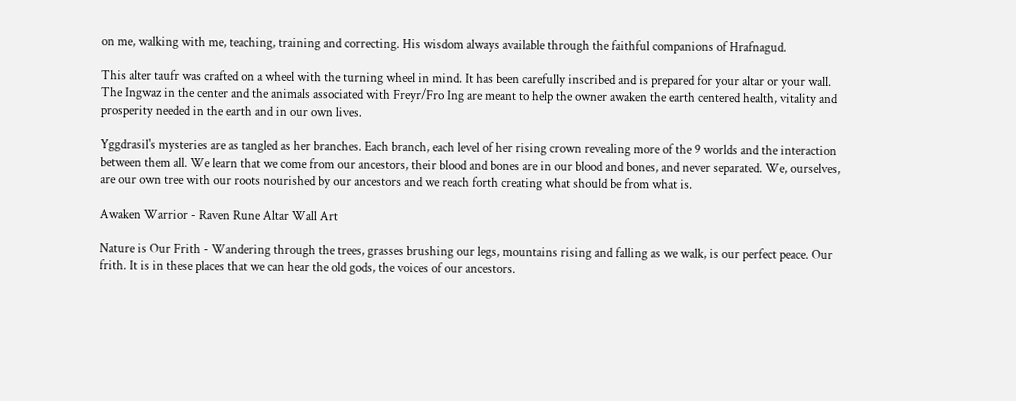on me, walking with me, teaching, training and correcting. His wisdom always available through the faithful companions of Hrafnagud.

This alter taufr was crafted on a wheel with the turning wheel in mind. It has been carefully inscribed and is prepared for your altar or your wall. The Ingwaz in the center and the animals associated with Freyr/Fro Ing are meant to help the owner awaken the earth centered health, vitality and prosperity needed in the earth and in our own lives.

Yggdrasil's mysteries are as tangled as her branches. Each branch, each level of her rising crown revealing more of the 9 worlds and the interaction between them all. We learn that we come from our ancestors, their blood and bones are in our blood and bones, and never separated. We, ourselves, are our own tree with our roots nourished by our ancestors and we reach forth creating what should be from what is.

Awaken Warrior - Raven Rune Altar Wall Art

Nature is Our Frith - Wandering through the trees, grasses brushing our legs, mountains rising and falling as we walk, is our perfect peace. Our frith. It is in these places that we can hear the old gods, the voices of our ancestors.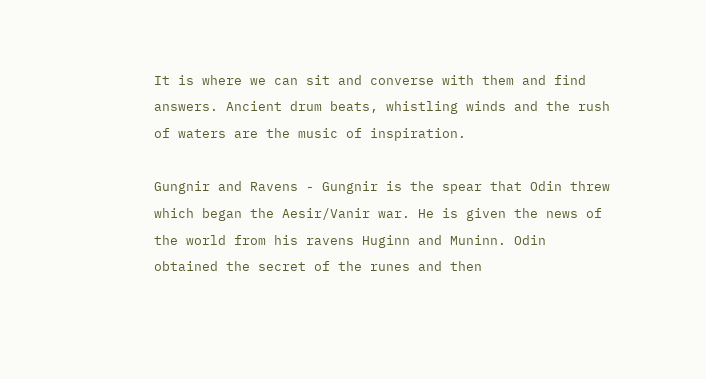It is where we can sit and converse with them and find answers. Ancient drum beats, whistling winds and the rush of waters are the music of inspiration.

Gungnir and Ravens - Gungnir is the spear that Odin threw which began the Aesir/Vanir war. He is given the news of the world from his ravens Huginn and Muninn. Odin obtained the secret of the runes and then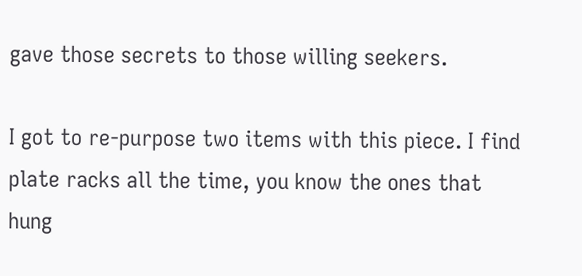gave those secrets to those willing seekers.

I got to re-purpose two items with this piece. I find plate racks all the time, you know the ones that hung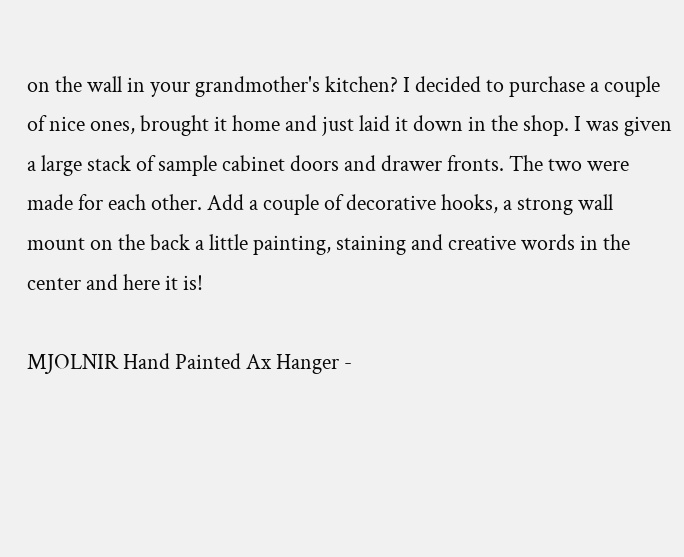on the wall in your grandmother's kitchen? I decided to purchase a couple of nice ones, brought it home and just laid it down in the shop. I was given a large stack of sample cabinet doors and drawer fronts. The two were made for each other. Add a couple of decorative hooks, a strong wall mount on the back a little painting, staining and creative words in the center and here it is!

MJOLNIR Hand Painted Ax Hanger -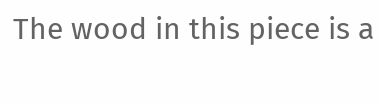The wood in this piece is a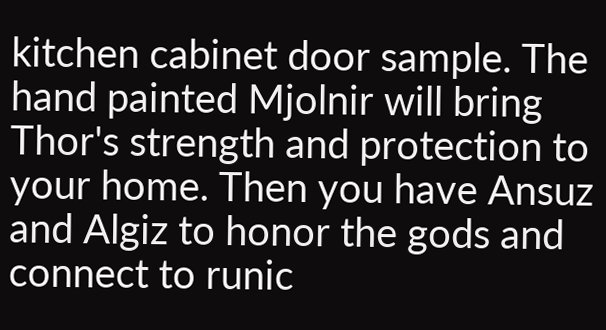kitchen cabinet door sample. The hand painted Mjolnir will bring Thor's strength and protection to your home. Then you have Ansuz and Algiz to honor the gods and connect to runic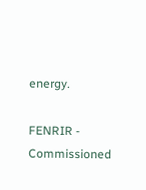energy.

FENRIR - Commissioned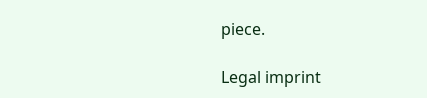piece.

Legal imprint